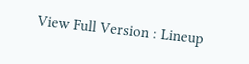View Full Version : Lineup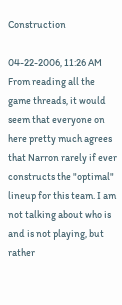Construction

04-22-2006, 11:26 AM
From reading all the game threads, it would seem that everyone on here pretty much agrees that Narron rarely if ever constructs the "optimal" lineup for this team. I am not talking about who is and is not playing, but rather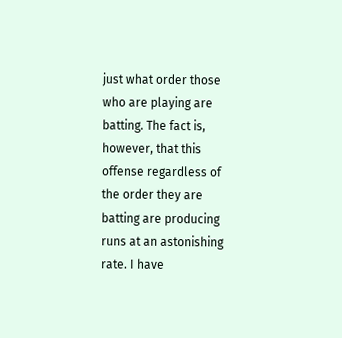just what order those who are playing are batting. The fact is, however, that this offense regardless of the order they are batting are producing runs at an astonishing rate. I have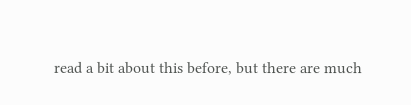read a bit about this before, but there are much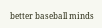better baseball minds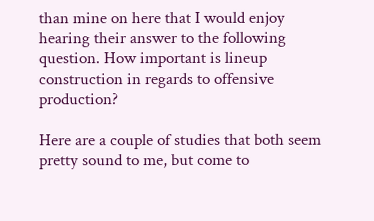than mine on here that I would enjoy hearing their answer to the following question. How important is lineup construction in regards to offensive production?

Here are a couple of studies that both seem pretty sound to me, but come to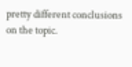pretty different conclusions on the topic.